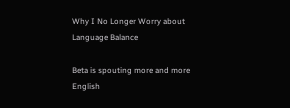Why I No Longer Worry about Language Balance

Beta is spouting more and more English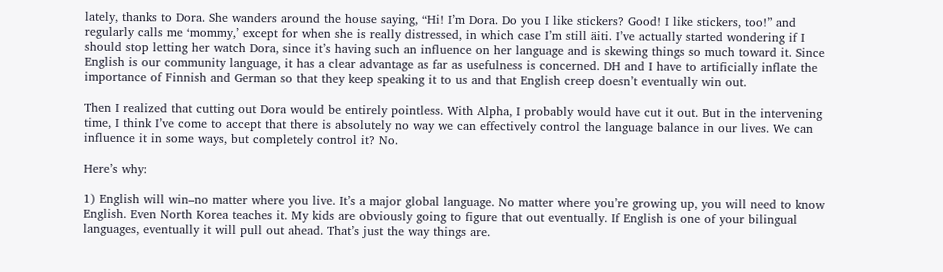lately, thanks to Dora. She wanders around the house saying, “Hi! I’m Dora. Do you I like stickers? Good! I like stickers, too!” and regularly calls me ‘mommy,’ except for when she is really distressed, in which case I’m still äiti. I’ve actually started wondering if I should stop letting her watch Dora, since it’s having such an influence on her language and is skewing things so much toward it. Since English is our community language, it has a clear advantage as far as usefulness is concerned. DH and I have to artificially inflate the importance of Finnish and German so that they keep speaking it to us and that English creep doesn’t eventually win out.

Then I realized that cutting out Dora would be entirely pointless. With Alpha, I probably would have cut it out. But in the intervening time, I think I’ve come to accept that there is absolutely no way we can effectively control the language balance in our lives. We can influence it in some ways, but completely control it? No.

Here’s why:

1) English will win–no matter where you live. It’s a major global language. No matter where you’re growing up, you will need to know English. Even North Korea teaches it. My kids are obviously going to figure that out eventually. If English is one of your bilingual languages, eventually it will pull out ahead. That’s just the way things are.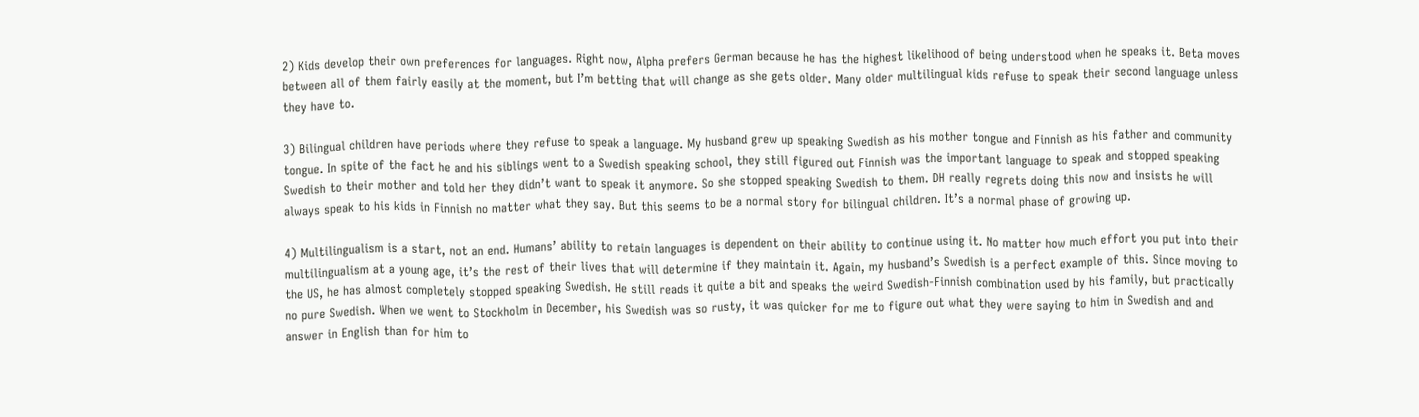2) Kids develop their own preferences for languages. Right now, Alpha prefers German because he has the highest likelihood of being understood when he speaks it. Beta moves between all of them fairly easily at the moment, but I’m betting that will change as she gets older. Many older multilingual kids refuse to speak their second language unless they have to.

3) Bilingual children have periods where they refuse to speak a language. My husband grew up speaking Swedish as his mother tongue and Finnish as his father and community tongue. In spite of the fact he and his siblings went to a Swedish speaking school, they still figured out Finnish was the important language to speak and stopped speaking Swedish to their mother and told her they didn’t want to speak it anymore. So she stopped speaking Swedish to them. DH really regrets doing this now and insists he will always speak to his kids in Finnish no matter what they say. But this seems to be a normal story for bilingual children. It’s a normal phase of growing up.

4) Multilingualism is a start, not an end. Humans’ ability to retain languages is dependent on their ability to continue using it. No matter how much effort you put into their multilingualism at a young age, it’s the rest of their lives that will determine if they maintain it. Again, my husband’s Swedish is a perfect example of this. Since moving to the US, he has almost completely stopped speaking Swedish. He still reads it quite a bit and speaks the weird Swedish-Finnish combination used by his family, but practically no pure Swedish. When we went to Stockholm in December, his Swedish was so rusty, it was quicker for me to figure out what they were saying to him in Swedish and and answer in English than for him to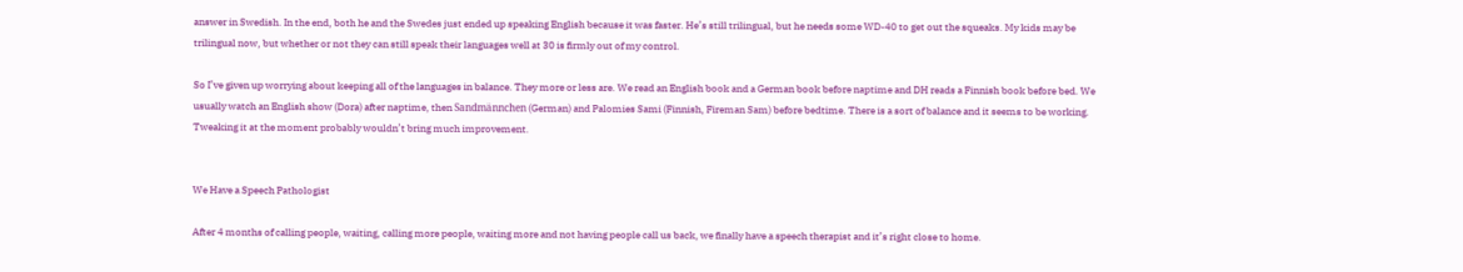answer in Swedish. In the end, both he and the Swedes just ended up speaking English because it was faster. He’s still trilingual, but he needs some WD-40 to get out the squeaks. My kids may be trilingual now, but whether or not they can still speak their languages well at 30 is firmly out of my control.

So I’ve given up worrying about keeping all of the languages in balance. They more or less are. We read an English book and a German book before naptime and DH reads a Finnish book before bed. We usually watch an English show (Dora) after naptime, then Sandmännchen (German) and Palomies Sami (Finnish, Fireman Sam) before bedtime. There is a sort of balance and it seems to be working. Tweaking it at the moment probably wouldn’t bring much improvement.


We Have a Speech Pathologist

After 4 months of calling people, waiting, calling more people, waiting more and not having people call us back, we finally have a speech therapist and it’s right close to home.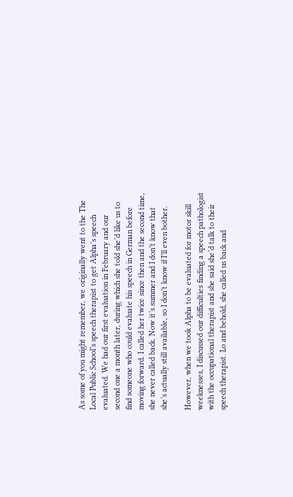As some of you might remember, we originally went to the The Local Public School’s speech therapist to get Alpha’s speech evaluated. We had our first evaluation in February and our second one a month later, during which she told she’d like us to find someone who could evaluate his speech in German before moving forward. I called her twice since then and the second time, she never called back. Now it’s summer and I don’t know that she’s actually still available, so I don’t know if I’ll even bother.

However, when we took Alpha to be evaluated for motor skill weeknesses, I discussed our difficulties finding a speech pathologist with the occupational therapist and she said she’d talk to their speech therapist. Lo and behold, she called us back and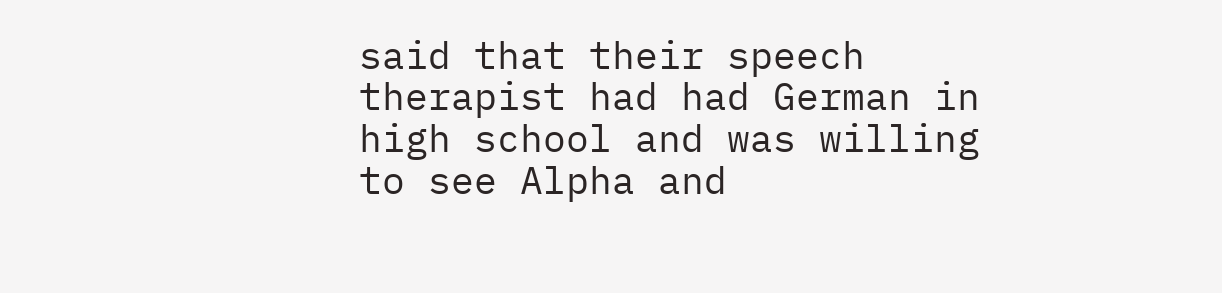said that their speech therapist had had German in high school and was willing to see Alpha and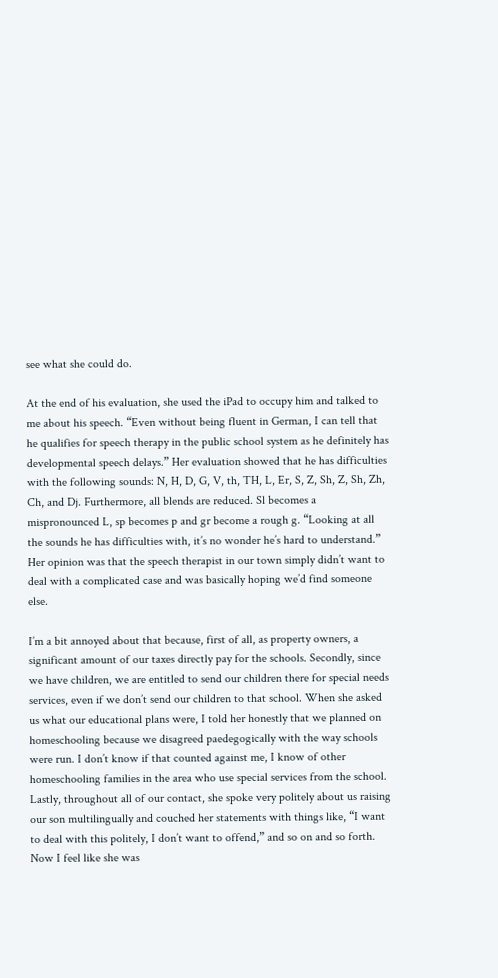see what she could do.

At the end of his evaluation, she used the iPad to occupy him and talked to me about his speech. “Even without being fluent in German, I can tell that he qualifies for speech therapy in the public school system as he definitely has developmental speech delays.” Her evaluation showed that he has difficulties with the following sounds: N, H, D, G, V, th, TH, L, Er, S, Z, Sh, Z, Sh, Zh, Ch, and Dj. Furthermore, all blends are reduced. Sl becomes a mispronounced L, sp becomes p and gr become a rough g. “Looking at all the sounds he has difficulties with, it’s no wonder he’s hard to understand.” Her opinion was that the speech therapist in our town simply didn’t want to deal with a complicated case and was basically hoping we’d find someone else.

I’m a bit annoyed about that because, first of all, as property owners, a significant amount of our taxes directly pay for the schools. Secondly, since we have children, we are entitled to send our children there for special needs services, even if we don’t send our children to that school. When she asked us what our educational plans were, I told her honestly that we planned on homeschooling because we disagreed paedegogically with the way schools were run. I don’t know if that counted against me, I know of other homeschooling families in the area who use special services from the school. Lastly, throughout all of our contact, she spoke very politely about us raising our son multilingually and couched her statements with things like, “I want to deal with this politely, I don’t want to offend,” and so on and so forth. Now I feel like she was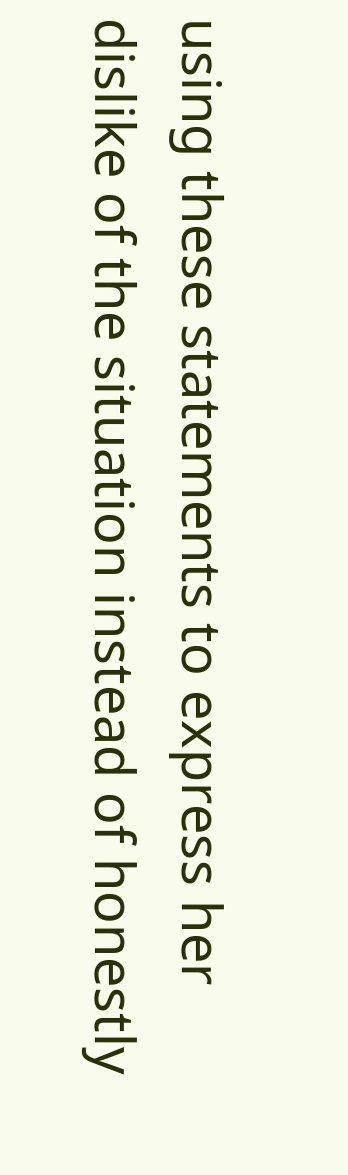using these statements to express her dislike of the situation instead of honestly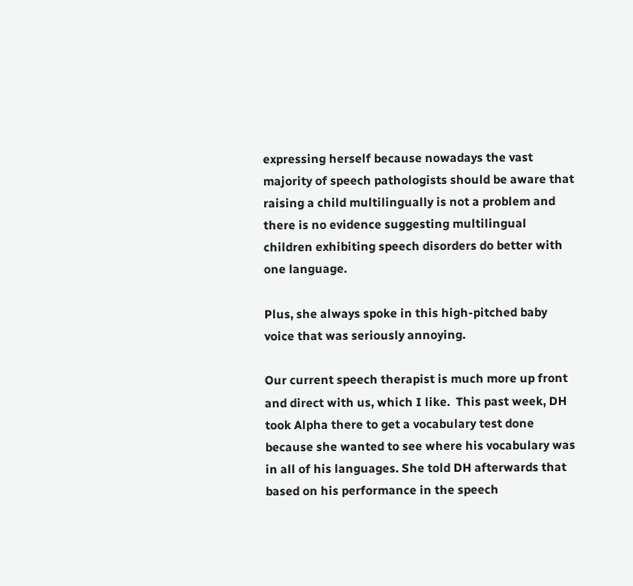expressing herself because nowadays the vast majority of speech pathologists should be aware that raising a child multilingually is not a problem and there is no evidence suggesting multilingual children exhibiting speech disorders do better with one language.

Plus, she always spoke in this high-pitched baby voice that was seriously annoying.

Our current speech therapist is much more up front and direct with us, which I like.  This past week, DH took Alpha there to get a vocabulary test done because she wanted to see where his vocabulary was in all of his languages. She told DH afterwards that based on his performance in the speech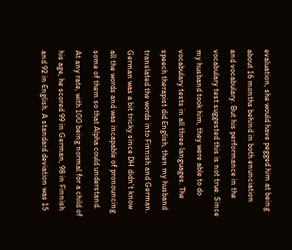evaluation, she would have pegged him at being about 16 months behind in both enunciation and vocabulary. But his performance in the vocabulary test suggested this is not true. Since my husband took him, they were able to do vocabulary tests in all three languages. The speech therapist did English, then my husband translated the words into Finnish and German. German was a bit tricky since DH didn’t know all the words and was incapable of pronouncing some of them so that Alpha could understand.  At any rate, with 100 being normal for a child of his age, he scored 99 in German, 98 in Finnish and 92 in English. A standard deviation was 15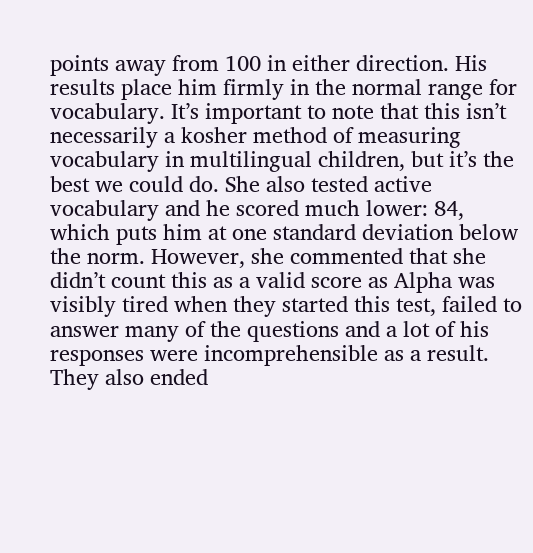points away from 100 in either direction. His results place him firmly in the normal range for vocabulary. It’s important to note that this isn’t necessarily a kosher method of measuring vocabulary in multilingual children, but it’s the best we could do. She also tested active vocabulary and he scored much lower: 84, which puts him at one standard deviation below the norm. However, she commented that she didn’t count this as a valid score as Alpha was visibly tired when they started this test, failed to answer many of the questions and a lot of his responses were incomprehensible as a result. They also ended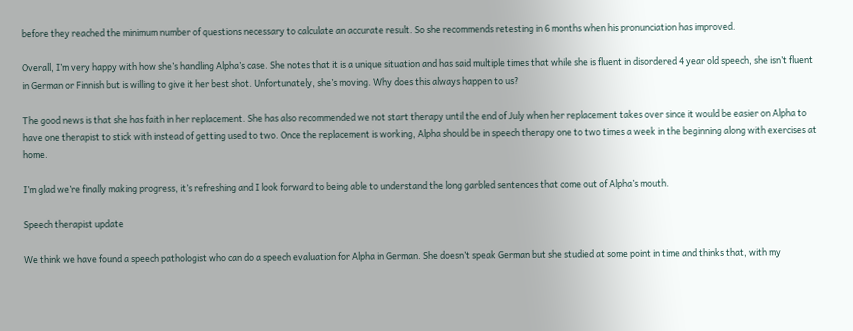before they reached the minimum number of questions necessary to calculate an accurate result. So she recommends retesting in 6 months when his pronunciation has improved.

Overall, I’m very happy with how she’s handling Alpha’s case. She notes that it is a unique situation and has said multiple times that while she is fluent in disordered 4 year old speech, she isn’t fluent in German or Finnish but is willing to give it her best shot. Unfortunately, she’s moving. Why does this always happen to us?

The good news is that she has faith in her replacement. She has also recommended we not start therapy until the end of July when her replacement takes over since it would be easier on Alpha to have one therapist to stick with instead of getting used to two. Once the replacement is working, Alpha should be in speech therapy one to two times a week in the beginning along with exercises at home.

I’m glad we’re finally making progress, it’s refreshing and I look forward to being able to understand the long garbled sentences that come out of Alpha’s mouth.

Speech therapist update

We think we have found a speech pathologist who can do a speech evaluation for Alpha in German. She doesn’t speak German but she studied at some point in time and thinks that, with my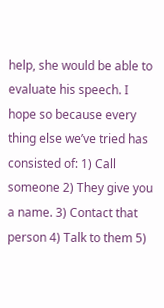help, she would be able to evaluate his speech. I hope so because every thing else we’ve tried has consisted of: 1) Call someone 2) They give you a name. 3) Contact that person 4) Talk to them 5)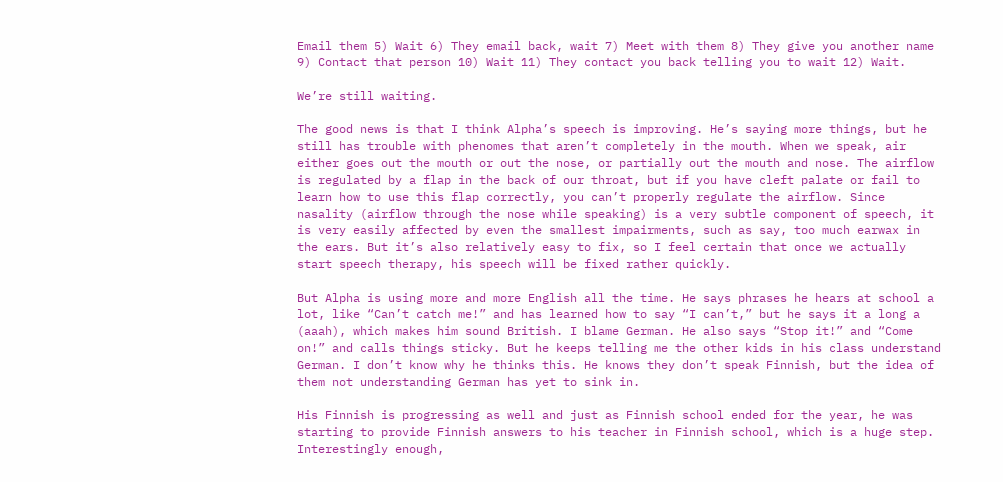Email them 5) Wait 6) They email back, wait 7) Meet with them 8) They give you another name 9) Contact that person 10) Wait 11) They contact you back telling you to wait 12) Wait.

We’re still waiting.

The good news is that I think Alpha’s speech is improving. He’s saying more things, but he still has trouble with phenomes that aren’t completely in the mouth. When we speak, air either goes out the mouth or out the nose, or partially out the mouth and nose. The airflow is regulated by a flap in the back of our throat, but if you have cleft palate or fail to learn how to use this flap correctly, you can’t properly regulate the airflow. Since nasality (airflow through the nose while speaking) is a very subtle component of speech, it is very easily affected by even the smallest impairments, such as say, too much earwax in the ears. But it’s also relatively easy to fix, so I feel certain that once we actually start speech therapy, his speech will be fixed rather quickly.

But Alpha is using more and more English all the time. He says phrases he hears at school a lot, like “Can’t catch me!” and has learned how to say “I can’t,” but he says it a long a (aaah), which makes him sound British. I blame German. He also says “Stop it!” and “Come on!” and calls things sticky. But he keeps telling me the other kids in his class understand German. I don’t know why he thinks this. He knows they don’t speak Finnish, but the idea of them not understanding German has yet to sink in.

His Finnish is progressing as well and just as Finnish school ended for the year, he was starting to provide Finnish answers to his teacher in Finnish school, which is a huge step. Interestingly enough,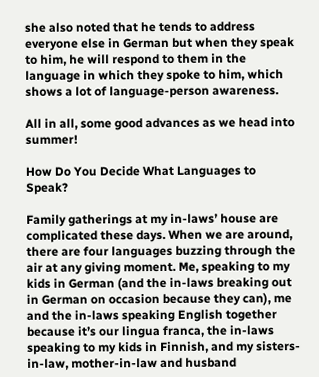she also noted that he tends to address everyone else in German but when they speak to him, he will respond to them in the language in which they spoke to him, which shows a lot of language-person awareness.

All in all, some good advances as we head into summer!

How Do You Decide What Languages to Speak?

Family gatherings at my in-laws’ house are complicated these days. When we are around, there are four languages buzzing through the air at any giving moment. Me, speaking to my kids in German (and the in-laws breaking out in German on occasion because they can), me and the in-laws speaking English together because it’s our lingua franca, the in-laws speaking to my kids in Finnish, and my sisters-in-law, mother-in-law and husband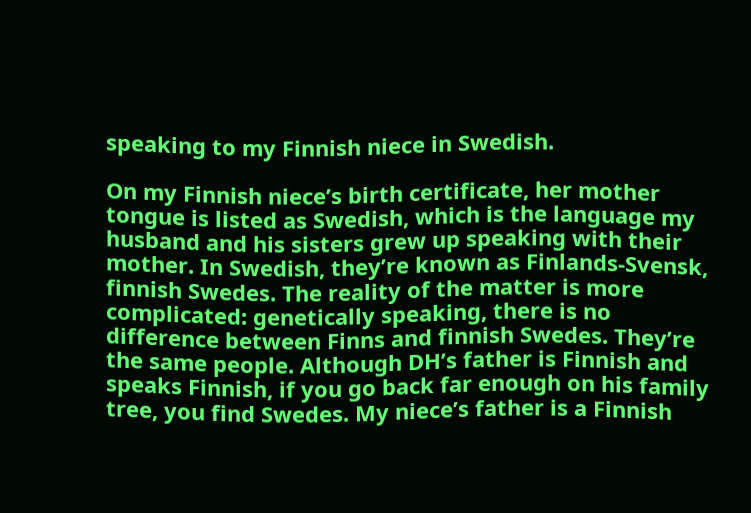speaking to my Finnish niece in Swedish.

On my Finnish niece’s birth certificate, her mother tongue is listed as Swedish, which is the language my husband and his sisters grew up speaking with their mother. In Swedish, they’re known as Finlands-Svensk, finnish Swedes. The reality of the matter is more complicated: genetically speaking, there is no difference between Finns and finnish Swedes. They’re the same people. Although DH’s father is Finnish and speaks Finnish, if you go back far enough on his family tree, you find Swedes. My niece’s father is a Finnish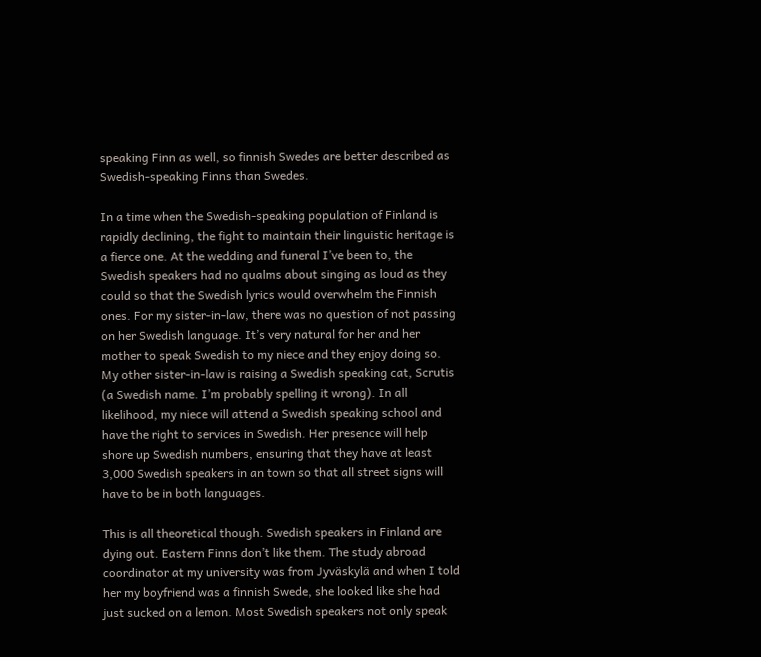speaking Finn as well, so finnish Swedes are better described as Swedish-speaking Finns than Swedes.

In a time when the Swedish-speaking population of Finland is rapidly declining, the fight to maintain their linguistic heritage is a fierce one. At the wedding and funeral I’ve been to, the Swedish speakers had no qualms about singing as loud as they could so that the Swedish lyrics would overwhelm the Finnish ones. For my sister-in-law, there was no question of not passing on her Swedish language. It’s very natural for her and her mother to speak Swedish to my niece and they enjoy doing so. My other sister-in-law is raising a Swedish speaking cat, Scrutis (a Swedish name. I’m probably spelling it wrong). In all likelihood, my niece will attend a Swedish speaking school and have the right to services in Swedish. Her presence will help shore up Swedish numbers, ensuring that they have at least 3,000 Swedish speakers in an town so that all street signs will have to be in both languages.

This is all theoretical though. Swedish speakers in Finland are dying out. Eastern Finns don’t like them. The study abroad coordinator at my university was from Jyväskylä and when I told her my boyfriend was a finnish Swede, she looked like she had just sucked on a lemon. Most Swedish speakers not only speak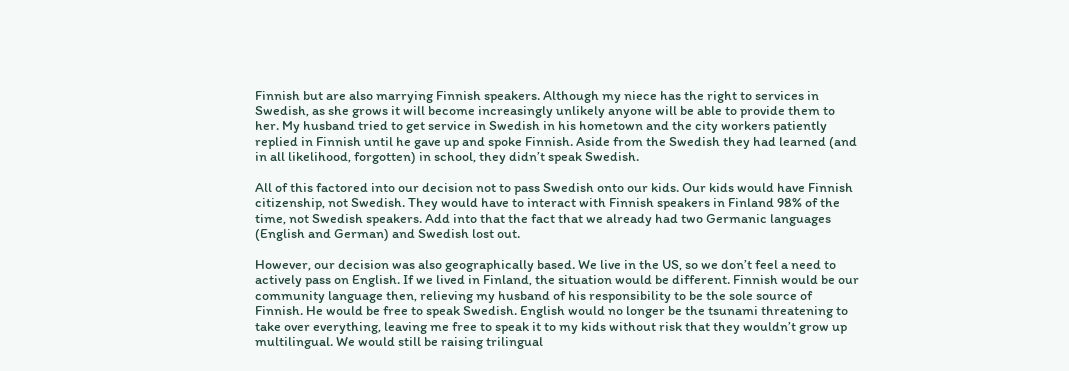Finnish but are also marrying Finnish speakers. Although my niece has the right to services in Swedish, as she grows it will become increasingly unlikely anyone will be able to provide them to her. My husband tried to get service in Swedish in his hometown and the city workers patiently replied in Finnish until he gave up and spoke Finnish. Aside from the Swedish they had learned (and in all likelihood, forgotten) in school, they didn’t speak Swedish.

All of this factored into our decision not to pass Swedish onto our kids. Our kids would have Finnish citizenship, not Swedish. They would have to interact with Finnish speakers in Finland 98% of the time, not Swedish speakers. Add into that the fact that we already had two Germanic languages (English and German) and Swedish lost out.

However, our decision was also geographically based. We live in the US, so we don’t feel a need to actively pass on English. If we lived in Finland, the situation would be different. Finnish would be our community language then, relieving my husband of his responsibility to be the sole source of Finnish. He would be free to speak Swedish. English would no longer be the tsunami threatening to take over everything, leaving me free to speak it to my kids without risk that they wouldn’t grow up multilingual. We would still be raising trilingual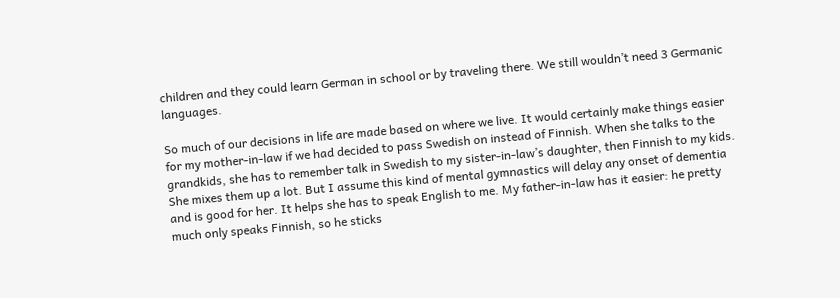children and they could learn German in school or by traveling there. We still wouldn’t need 3 Germanic languages.

So much of our decisions in life are made based on where we live. It would certainly make things easier for my mother-in-law if we had decided to pass Swedish on instead of Finnish. When she talks to the grandkids, she has to remember talk in Swedish to my sister-in-law’s daughter, then Finnish to my kids. She mixes them up a lot. But I assume this kind of mental gymnastics will delay any onset of dementia and is good for her. It helps she has to speak English to me. My father-in-law has it easier: he pretty much only speaks Finnish, so he sticks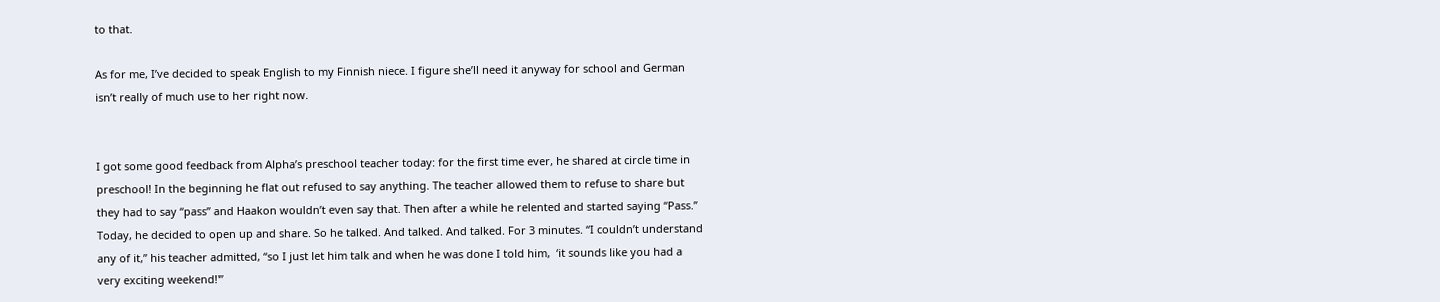to that.

As for me, I’ve decided to speak English to my Finnish niece. I figure she’ll need it anyway for school and German isn’t really of much use to her right now.


I got some good feedback from Alpha’s preschool teacher today: for the first time ever, he shared at circle time in preschool! In the beginning he flat out refused to say anything. The teacher allowed them to refuse to share but they had to say “pass” and Haakon wouldn’t even say that. Then after a while he relented and started saying “Pass.” Today, he decided to open up and share. So he talked. And talked. And talked. For 3 minutes. “I couldn’t understand any of it,” his teacher admitted, “so I just let him talk and when he was done I told him,  ‘it sounds like you had a very exciting weekend!'”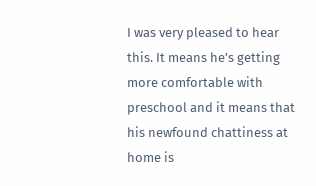I was very pleased to hear this. It means he’s getting more comfortable with preschool and it means that his newfound chattiness at home is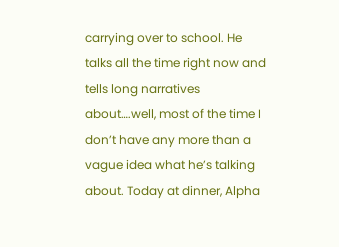carrying over to school. He talks all the time right now and tells long narratives about….well, most of the time I don’t have any more than a vague idea what he’s talking about. Today at dinner, Alpha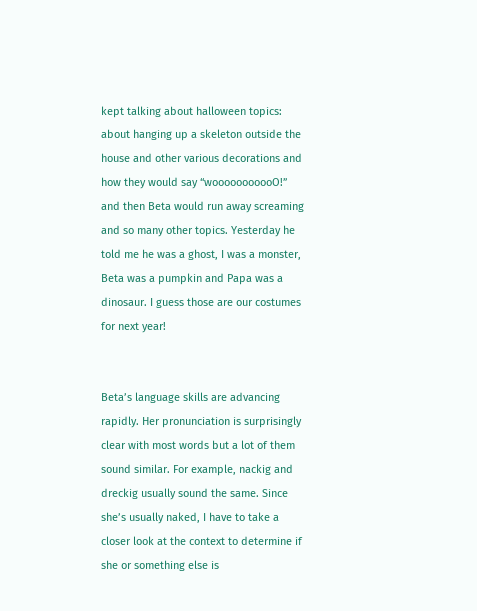kept talking about halloween topics: about hanging up a skeleton outside the house and other various decorations and how they would say “wooooooooooO!” and then Beta would run away screaming and so many other topics. Yesterday he told me he was a ghost, I was a monster, Beta was a pumpkin and Papa was a dinosaur. I guess those are our costumes for next year!


Beta’s language skills are advancing rapidly. Her pronunciation is surprisingly clear with most words but a lot of them sound similar. For example, nackig and dreckig usually sound the same. Since she’s usually naked, I have to take a closer look at the context to determine if she or something else is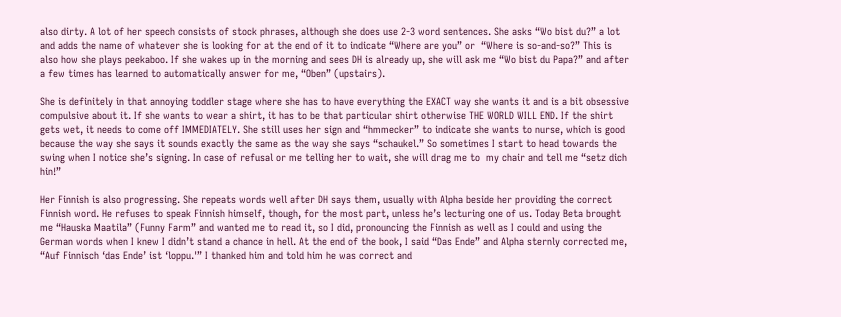also dirty. A lot of her speech consists of stock phrases, although she does use 2-3 word sentences. She asks “Wo bist du?” a lot and adds the name of whatever she is looking for at the end of it to indicate “Where are you” or  “Where is so-and-so?” This is also how she plays peekaboo. If she wakes up in the morning and sees DH is already up, she will ask me “Wo bist du Papa?” and after a few times has learned to automatically answer for me, “Oben” (upstairs).

She is definitely in that annoying toddler stage where she has to have everything the EXACT way she wants it and is a bit obsessive compulsive about it. If she wants to wear a shirt, it has to be that particular shirt otherwise THE WORLD WILL END. If the shirt gets wet, it needs to come off IMMEDIATELY. She still uses her sign and “hmmecker” to indicate she wants to nurse, which is good because the way she says it sounds exactly the same as the way she says “schaukel.” So sometimes I start to head towards the swing when I notice she’s signing. In case of refusal or me telling her to wait, she will drag me to  my chair and tell me “setz dich hin!”

Her Finnish is also progressing. She repeats words well after DH says them, usually with Alpha beside her providing the correct Finnish word. He refuses to speak Finnish himself, though, for the most part, unless he’s lecturing one of us. Today Beta brought me “Hauska Maatila” (Funny Farm” and wanted me to read it, so I did, pronouncing the Finnish as well as I could and using the German words when I knew I didn’t stand a chance in hell. At the end of the book, I said “Das Ende” and Alpha sternly corrected me, “Auf Finnisch ‘das Ende’ ist ‘loppu.'” I thanked him and told him he was correct and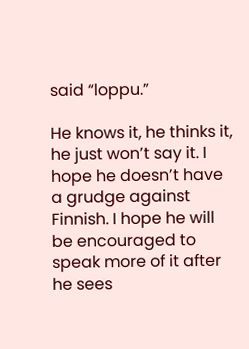said “loppu.”

He knows it, he thinks it, he just won’t say it. I hope he doesn’t have a grudge against Finnish. I hope he will be encouraged to speak more of it after he sees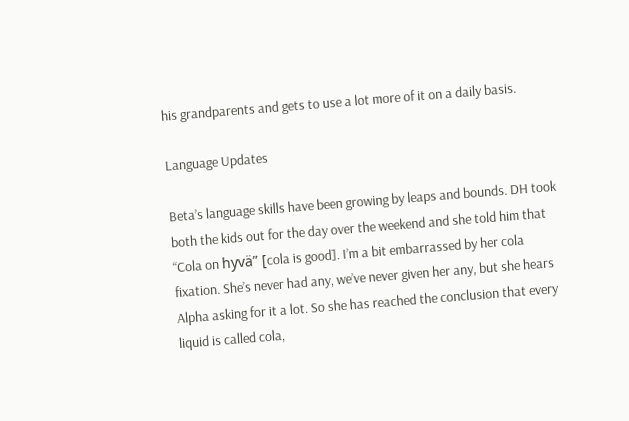his grandparents and gets to use a lot more of it on a daily basis.

Language Updates

Beta’s language skills have been growing by leaps and bounds. DH took both the kids out for the day over the weekend and she told him that “Cola on hyvä” [cola is good]. I’m a bit embarrassed by her cola fixation. She’s never had any, we’ve never given her any, but she hears Alpha asking for it a lot. So she has reached the conclusion that every liquid is called cola,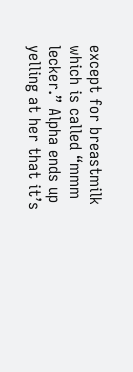except for breastmilk which is called “mmm lecker.” Alpha ends up yelling at her that it’s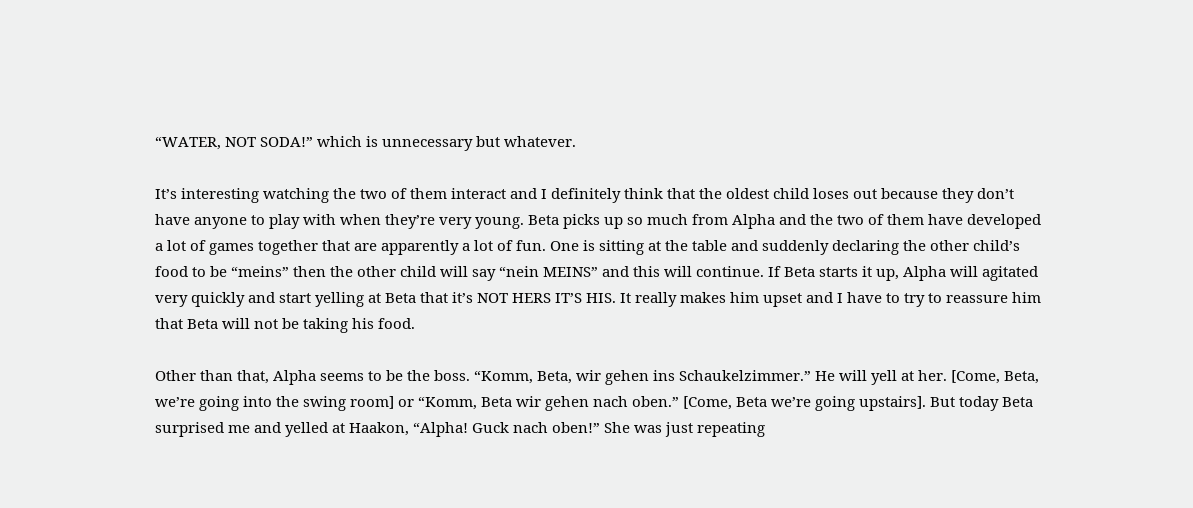“WATER, NOT SODA!” which is unnecessary but whatever.

It’s interesting watching the two of them interact and I definitely think that the oldest child loses out because they don’t have anyone to play with when they’re very young. Beta picks up so much from Alpha and the two of them have developed a lot of games together that are apparently a lot of fun. One is sitting at the table and suddenly declaring the other child’s food to be “meins” then the other child will say “nein MEINS” and this will continue. If Beta starts it up, Alpha will agitated very quickly and start yelling at Beta that it’s NOT HERS IT’S HIS. It really makes him upset and I have to try to reassure him that Beta will not be taking his food.

Other than that, Alpha seems to be the boss. “Komm, Beta, wir gehen ins Schaukelzimmer.” He will yell at her. [Come, Beta, we’re going into the swing room] or “Komm, Beta wir gehen nach oben.” [Come, Beta we’re going upstairs]. But today Beta surprised me and yelled at Haakon, “Alpha! Guck nach oben!” She was just repeating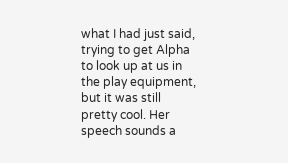what I had just said, trying to get Alpha to look up at us in the play equipment, but it was still pretty cool. Her speech sounds a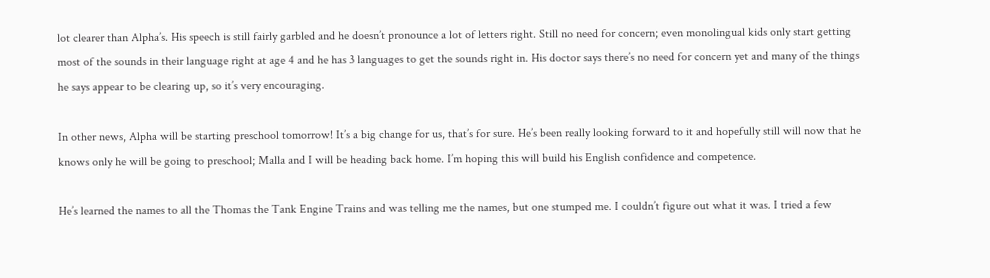lot clearer than Alpha’s. His speech is still fairly garbled and he doesn’t pronounce a lot of letters right. Still no need for concern; even monolingual kids only start getting most of the sounds in their language right at age 4 and he has 3 languages to get the sounds right in. His doctor says there’s no need for concern yet and many of the things he says appear to be clearing up, so it’s very encouraging.

In other news, Alpha will be starting preschool tomorrow! It’s a big change for us, that’s for sure. He’s been really looking forward to it and hopefully still will now that he knows only he will be going to preschool; Malla and I will be heading back home. I’m hoping this will build his English confidence and competence.

He’s learned the names to all the Thomas the Tank Engine Trains and was telling me the names, but one stumped me. I couldn’t figure out what it was. I tried a few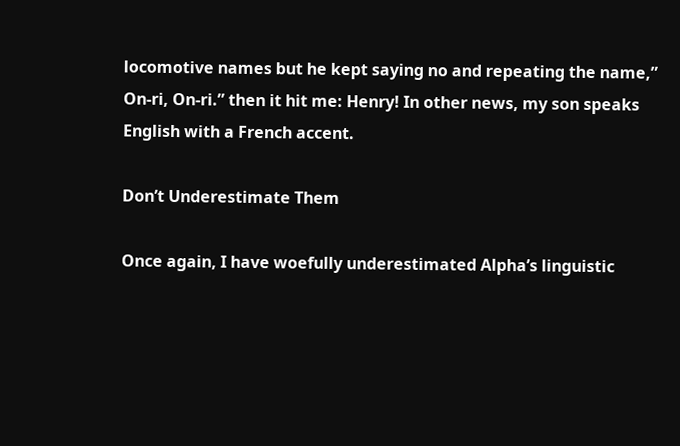locomotive names but he kept saying no and repeating the name,” On-ri, On-ri.” then it hit me: Henry! In other news, my son speaks English with a French accent.

Don’t Underestimate Them

Once again, I have woefully underestimated Alpha’s linguistic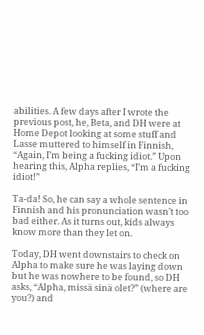abilities. A few days after I wrote the previous post, he, Beta, and DH were at Home Depot looking at some stuff and Lasse muttered to himself in Finnish, “Again, I’m being a fucking idiot.” Upon hearing this, Alpha replies, “I’m a fucking idiot!”

Ta-da! So, he can say a whole sentence in Finnish and his pronunciation wasn’t too bad either. As it turns out, kids always know more than they let on.

Today, DH went downstairs to check on Alpha to make sure he was laying down but he was nowhere to be found, so DH asks, “Alpha, missä sinä olet?” (where are you?) and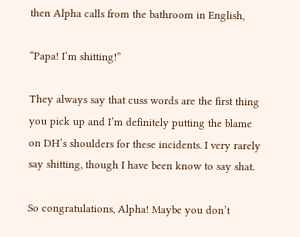then Alpha calls from the bathroom in English,

“Papa! I’m shitting!”

They always say that cuss words are the first thing you pick up and I’m definitely putting the blame on DH’s shoulders for these incidents. I very rarely say shitting, though I have been know to say shat.

So congratulations, Alpha! Maybe you don’t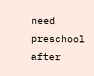need preschool after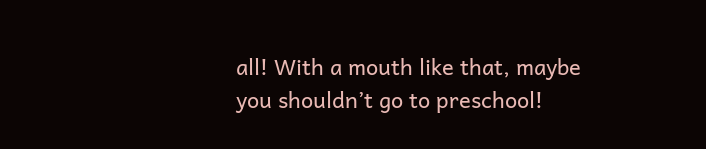all! With a mouth like that, maybe you shouldn’t go to preschool!